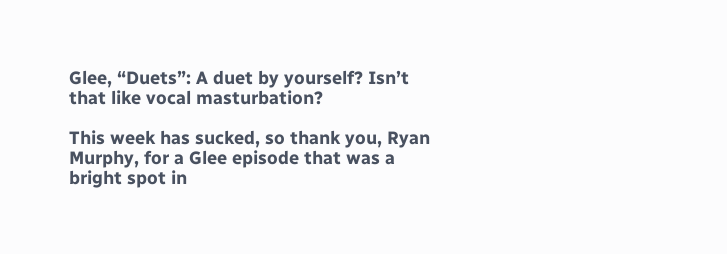Glee, “Duets”: A duet by yourself? Isn’t that like vocal masturbation?

This week has sucked, so thank you, Ryan Murphy, for a Glee episode that was a bright spot in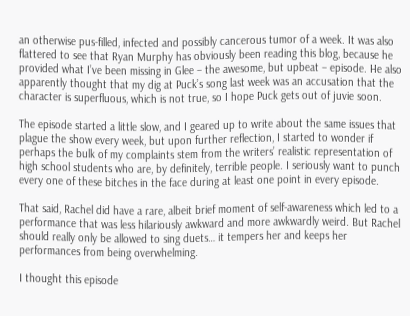an otherwise pus-filled, infected and possibly cancerous tumor of a week. It was also flattered to see that Ryan Murphy has obviously been reading this blog, because he provided what I’ve been missing in Glee – the awesome, but upbeat – episode. He also apparently thought that my dig at Puck’s song last week was an accusation that the character is superfluous, which is not true, so I hope Puck gets out of juvie soon.

The episode started a little slow, and I geared up to write about the same issues that plague the show every week, but upon further reflection, I started to wonder if perhaps the bulk of my complaints stem from the writers’ realistic representation of high school students who are, by definitely, terrible people. I seriously want to punch every one of these bitches in the face during at least one point in every episode.

That said, Rachel did have a rare, albeit brief moment of self-awareness which led to a performance that was less hilariously awkward and more awkwardly weird. But Rachel should really only be allowed to sing duets… it tempers her and keeps her performances from being overwhelming.

I thought this episode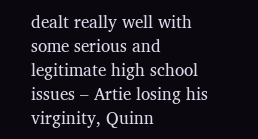dealt really well with some serious and legitimate high school issues – Artie losing his virginity, Quinn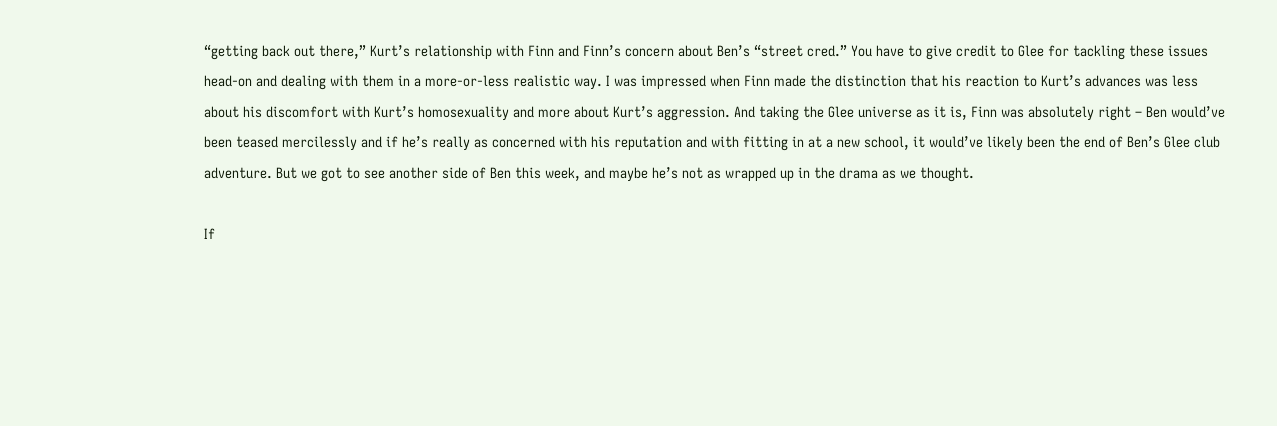“getting back out there,” Kurt’s relationship with Finn and Finn’s concern about Ben’s “street cred.” You have to give credit to Glee for tackling these issues head-on and dealing with them in a more-or-less realistic way. I was impressed when Finn made the distinction that his reaction to Kurt’s advances was less about his discomfort with Kurt’s homosexuality and more about Kurt’s aggression. And taking the Glee universe as it is, Finn was absolutely right – Ben would’ve been teased mercilessly and if he’s really as concerned with his reputation and with fitting in at a new school, it would’ve likely been the end of Ben’s Glee club adventure. But we got to see another side of Ben this week, and maybe he’s not as wrapped up in the drama as we thought.

If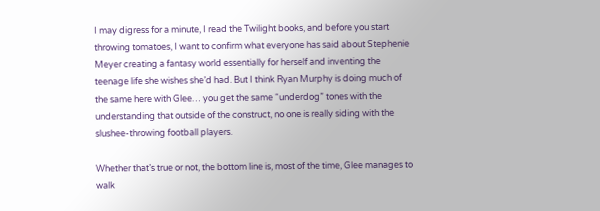I may digress for a minute, I read the Twilight books, and before you start throwing tomatoes, I want to confirm what everyone has said about Stephenie Meyer creating a fantasy world essentially for herself and inventing the teenage life she wishes she’d had. But I think Ryan Murphy is doing much of the same here with Glee… you get the same “underdog” tones with the understanding that outside of the construct, no one is really siding with the slushee-throwing football players.

Whether that’s true or not, the bottom line is, most of the time, Glee manages to walk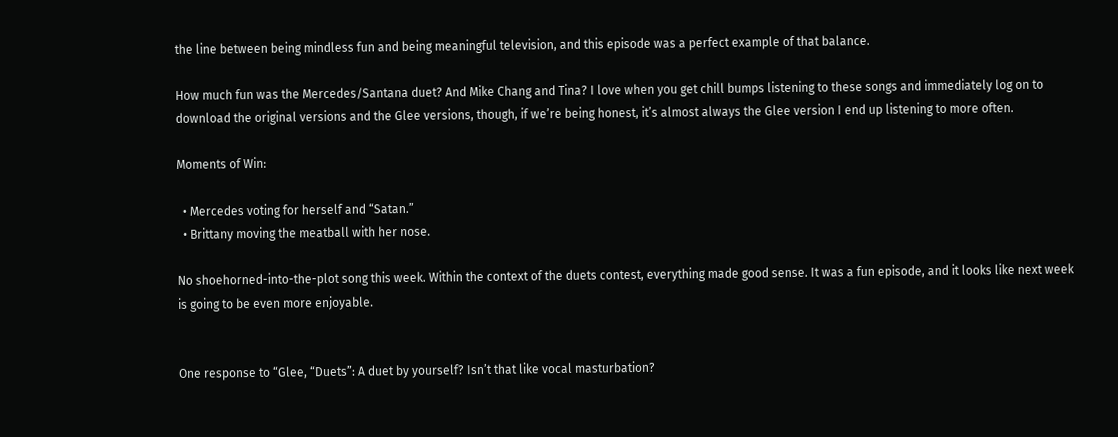the line between being mindless fun and being meaningful television, and this episode was a perfect example of that balance.

How much fun was the Mercedes/Santana duet? And Mike Chang and Tina? I love when you get chill bumps listening to these songs and immediately log on to download the original versions and the Glee versions, though, if we’re being honest, it’s almost always the Glee version I end up listening to more often.

Moments of Win:

  • Mercedes voting for herself and “Satan.”
  • Brittany moving the meatball with her nose.

No shoehorned-into-the-plot song this week. Within the context of the duets contest, everything made good sense. It was a fun episode, and it looks like next week is going to be even more enjoyable.


One response to “Glee, “Duets”: A duet by yourself? Isn’t that like vocal masturbation?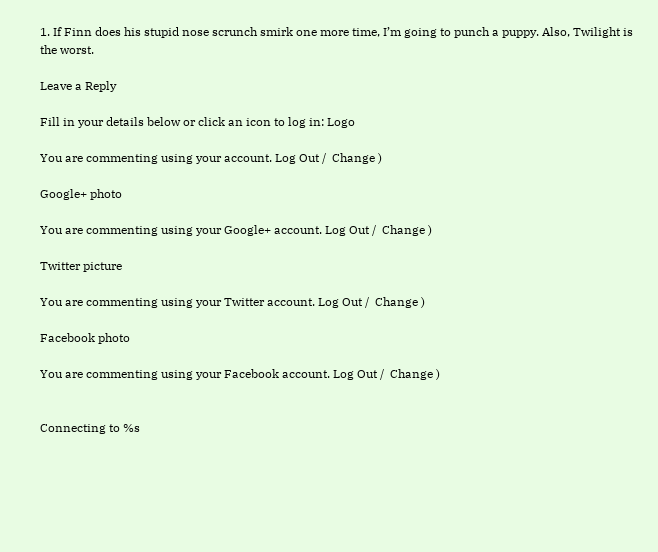1. If Finn does his stupid nose scrunch smirk one more time, I’m going to punch a puppy. Also, Twilight is the worst.

Leave a Reply

Fill in your details below or click an icon to log in: Logo

You are commenting using your account. Log Out /  Change )

Google+ photo

You are commenting using your Google+ account. Log Out /  Change )

Twitter picture

You are commenting using your Twitter account. Log Out /  Change )

Facebook photo

You are commenting using your Facebook account. Log Out /  Change )


Connecting to %s